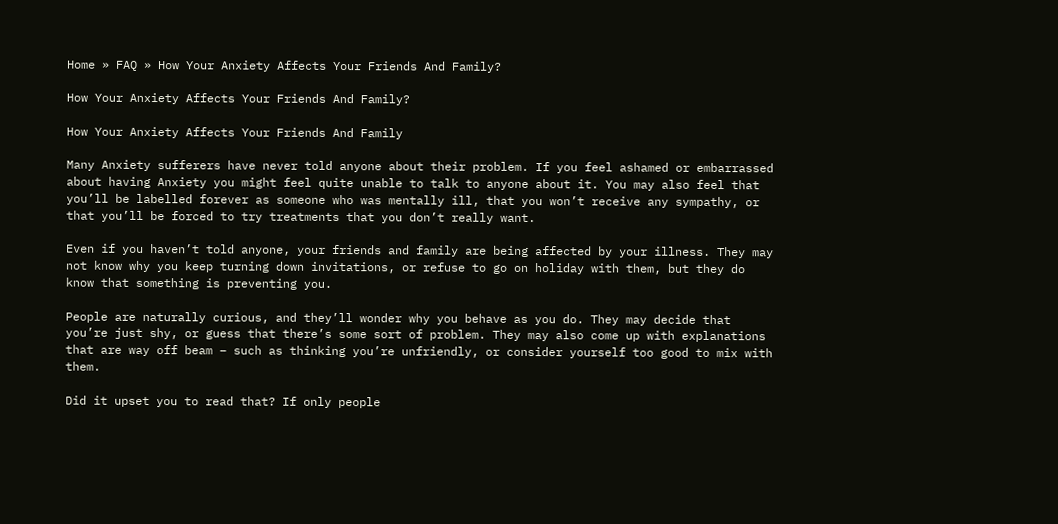Home » FAQ » How Your Anxiety Affects Your Friends And Family?

How Your Anxiety Affects Your Friends And Family?

How Your Anxiety Affects Your Friends And Family

Many Anxiety sufferers have never told anyone about their problem. If you feel ashamed or embarrassed about having Anxiety you might feel quite unable to talk to anyone about it. You may also feel that you’ll be labelled forever as someone who was mentally ill, that you won’t receive any sympathy, or that you’ll be forced to try treatments that you don’t really want.

Even if you haven’t told anyone, your friends and family are being affected by your illness. They may not know why you keep turning down invitations, or refuse to go on holiday with them, but they do know that something is preventing you.

People are naturally curious, and they’ll wonder why you behave as you do. They may decide that you’re just shy, or guess that there’s some sort of problem. They may also come up with explanations that are way off beam – such as thinking you’re unfriendly, or consider yourself too good to mix with them.

Did it upset you to read that? If only people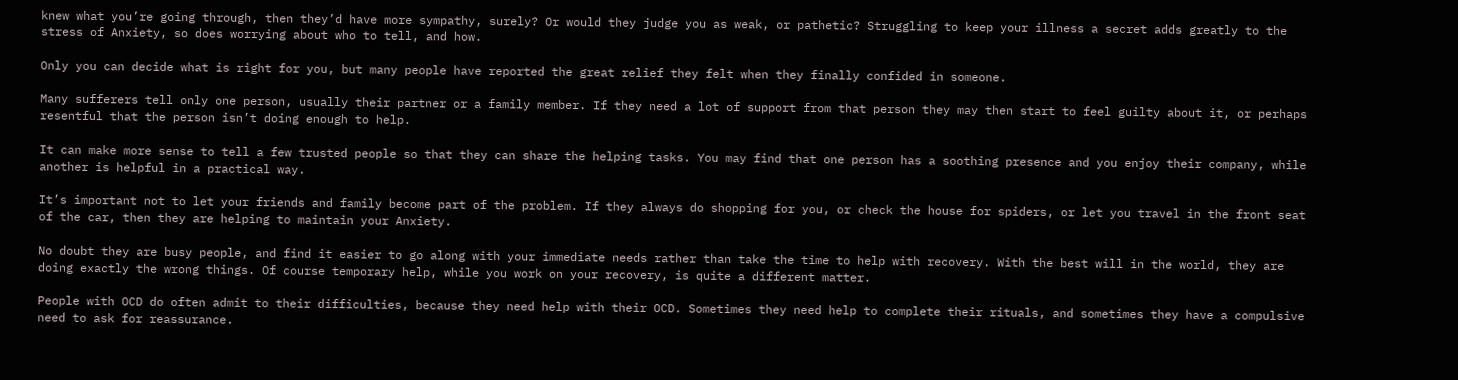knew what you’re going through, then they’d have more sympathy, surely? Or would they judge you as weak, or pathetic? Struggling to keep your illness a secret adds greatly to the stress of Anxiety, so does worrying about who to tell, and how.

Only you can decide what is right for you, but many people have reported the great relief they felt when they finally confided in someone.

Many sufferers tell only one person, usually their partner or a family member. If they need a lot of support from that person they may then start to feel guilty about it, or perhaps resentful that the person isn’t doing enough to help.

It can make more sense to tell a few trusted people so that they can share the helping tasks. You may find that one person has a soothing presence and you enjoy their company, while another is helpful in a practical way.

It’s important not to let your friends and family become part of the problem. If they always do shopping for you, or check the house for spiders, or let you travel in the front seat of the car, then they are helping to maintain your Anxiety.

No doubt they are busy people, and find it easier to go along with your immediate needs rather than take the time to help with recovery. With the best will in the world, they are doing exactly the wrong things. Of course temporary help, while you work on your recovery, is quite a different matter.

People with OCD do often admit to their difficulties, because they need help with their OCD. Sometimes they need help to complete their rituals, and sometimes they have a compulsive need to ask for reassurance.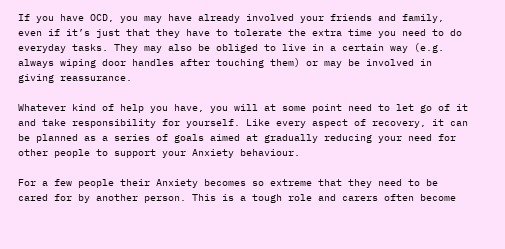If you have OCD, you may have already involved your friends and family, even if it’s just that they have to tolerate the extra time you need to do everyday tasks. They may also be obliged to live in a certain way (e.g. always wiping door handles after touching them) or may be involved in giving reassurance.

Whatever kind of help you have, you will at some point need to let go of it and take responsibility for yourself. Like every aspect of recovery, it can be planned as a series of goals aimed at gradually reducing your need for other people to support your Anxiety behaviour.

For a few people their Anxiety becomes so extreme that they need to be cared for by another person. This is a tough role and carers often become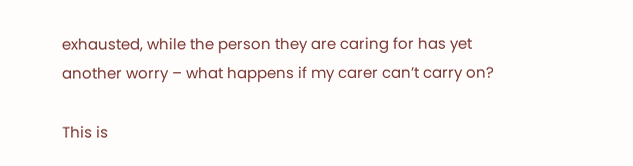exhausted, while the person they are caring for has yet another worry – what happens if my carer can’t carry on?

This is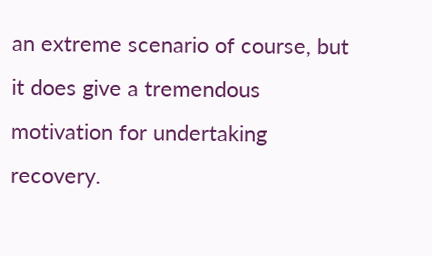an extreme scenario of course, but it does give a tremendous motivation for undertaking recovery.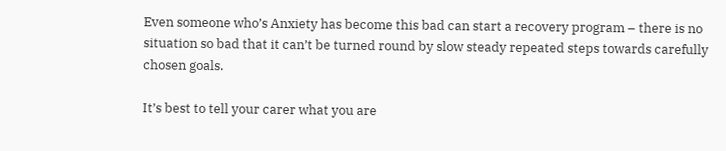Even someone who’s Anxiety has become this bad can start a recovery program – there is no situation so bad that it can’t be turned round by slow steady repeated steps towards carefully chosen goals.

It’s best to tell your carer what you are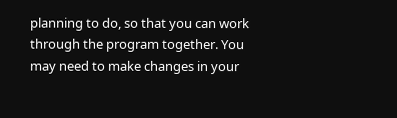planning to do, so that you can work through the program together. You may need to make changes in your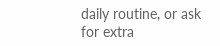daily routine, or ask for extra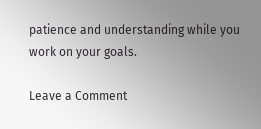patience and understanding while you work on your goals.

Leave a Comment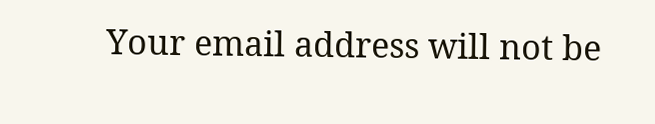Your email address will not be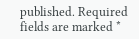published. Required fields are marked *